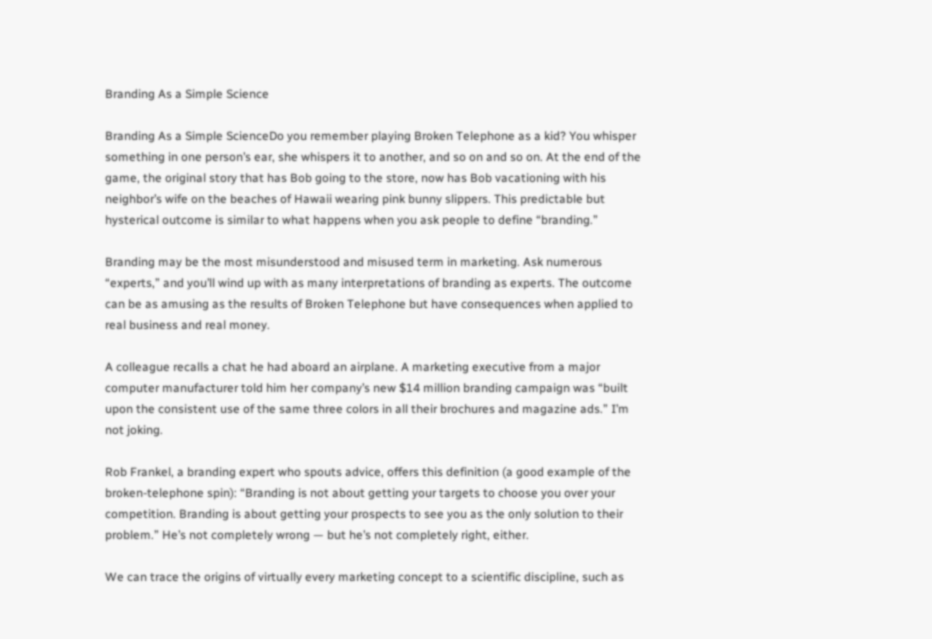Branding As a Simple Science

Branding As a Simple ScienceDo you remember playing Broken Telephone as a kid? You whisper something in one person’s ear, she whispers it to another, and so on and so on. At the end of the game, the original story that has Bob going to the store, now has Bob vacationing with his neighbor’s wife on the beaches of Hawaii wearing pink bunny slippers. This predictable but hysterical outcome is similar to what happens when you ask people to define “branding.”

Branding may be the most misunderstood and misused term in marketing. Ask numerous “experts,” and you’ll wind up with as many interpretations of branding as experts. The outcome can be as amusing as the results of Broken Telephone but have consequences when applied to real business and real money.

A colleague recalls a chat he had aboard an airplane. A marketing executive from a major computer manufacturer told him her company’s new $14 million branding campaign was “built upon the consistent use of the same three colors in all their brochures and magazine ads.” I’m not joking.

Rob Frankel, a branding expert who spouts advice, offers this definition (a good example of the broken-telephone spin): “Branding is not about getting your targets to choose you over your competition. Branding is about getting your prospects to see you as the only solution to their problem.” He’s not completely wrong — but he’s not completely right, either.

We can trace the origins of virtually every marketing concept to a scientific discipline, such as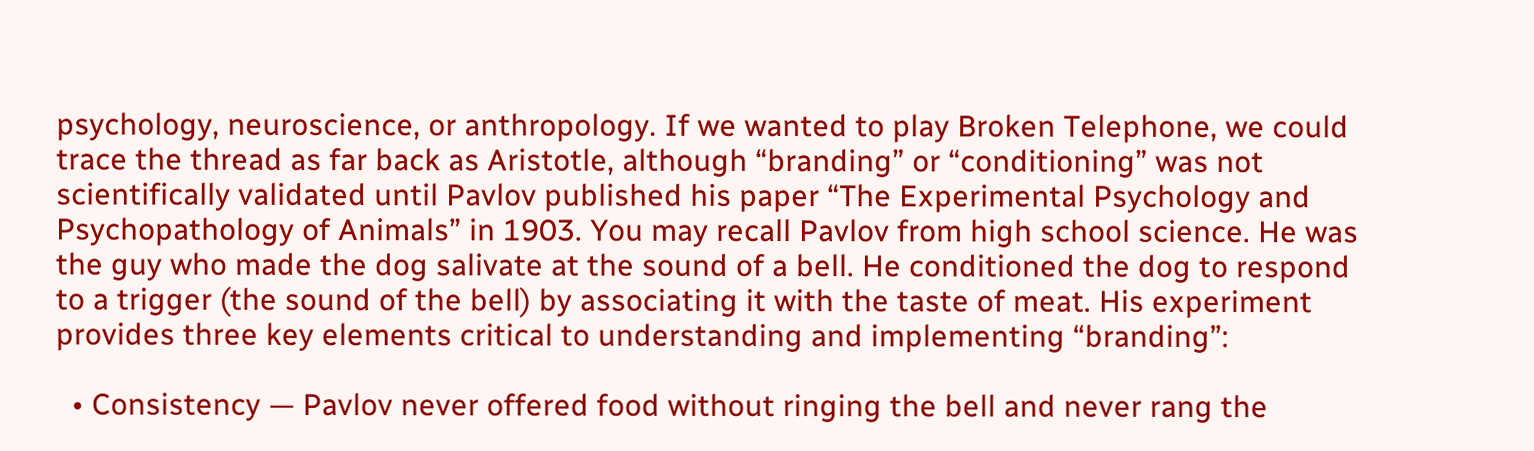psychology, neuroscience, or anthropology. If we wanted to play Broken Telephone, we could trace the thread as far back as Aristotle, although “branding” or “conditioning” was not scientifically validated until Pavlov published his paper “The Experimental Psychology and Psychopathology of Animals” in 1903. You may recall Pavlov from high school science. He was the guy who made the dog salivate at the sound of a bell. He conditioned the dog to respond to a trigger (the sound of the bell) by associating it with the taste of meat. His experiment provides three key elements critical to understanding and implementing “branding”:

  • Consistency — Pavlov never offered food without ringing the bell and never rang the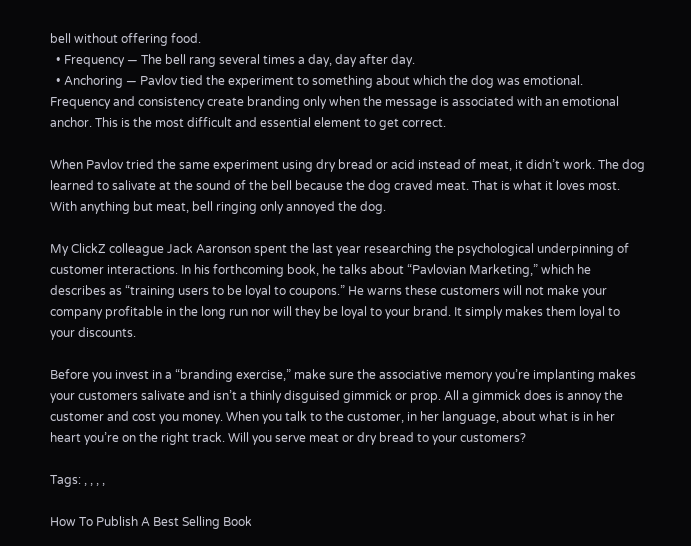bell without offering food.
  • Frequency — The bell rang several times a day, day after day.
  • Anchoring — Pavlov tied the experiment to something about which the dog was emotional. Frequency and consistency create branding only when the message is associated with an emotional anchor. This is the most difficult and essential element to get correct.

When Pavlov tried the same experiment using dry bread or acid instead of meat, it didn’t work. The dog learned to salivate at the sound of the bell because the dog craved meat. That is what it loves most. With anything but meat, bell ringing only annoyed the dog.

My ClickZ colleague Jack Aaronson spent the last year researching the psychological underpinning of customer interactions. In his forthcoming book, he talks about “Pavlovian Marketing,” which he describes as “training users to be loyal to coupons.” He warns these customers will not make your company profitable in the long run nor will they be loyal to your brand. It simply makes them loyal to your discounts.

Before you invest in a “branding exercise,” make sure the associative memory you’re implanting makes your customers salivate and isn’t a thinly disguised gimmick or prop. All a gimmick does is annoy the customer and cost you money. When you talk to the customer, in her language, about what is in her heart you’re on the right track. Will you serve meat or dry bread to your customers?

Tags: , , , ,

How To Publish A Best Selling Book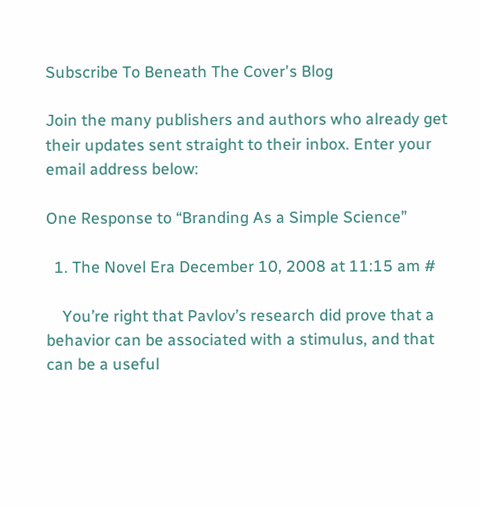Subscribe To Beneath The Cover's Blog

Join the many publishers and authors who already get their updates sent straight to their inbox. Enter your email address below:

One Response to “Branding As a Simple Science”

  1. The Novel Era December 10, 2008 at 11:15 am #

    You’re right that Pavlov’s research did prove that a behavior can be associated with a stimulus, and that can be a useful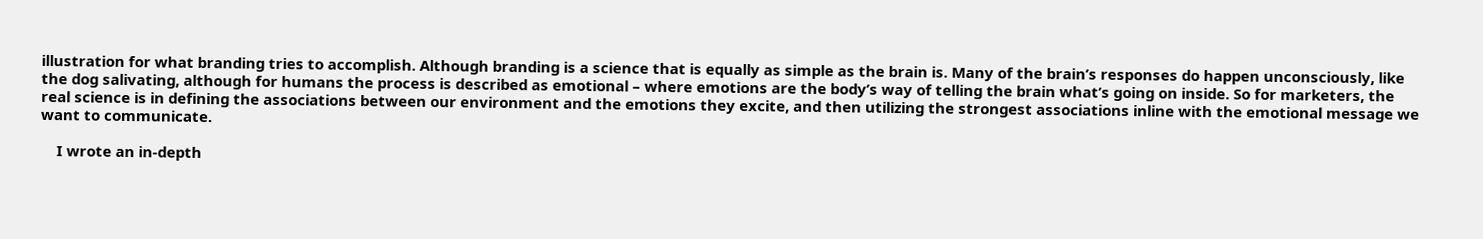illustration for what branding tries to accomplish. Although branding is a science that is equally as simple as the brain is. Many of the brain’s responses do happen unconsciously, like the dog salivating, although for humans the process is described as emotional – where emotions are the body’s way of telling the brain what’s going on inside. So for marketers, the real science is in defining the associations between our environment and the emotions they excite, and then utilizing the strongest associations inline with the emotional message we want to communicate.

    I wrote an in-depth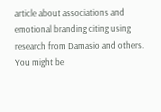article about associations and emotional branding citing using research from Damasio and others. You might be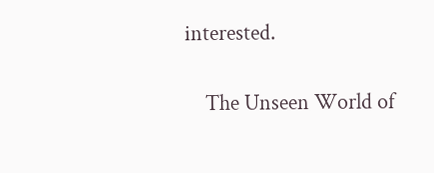interested.

    The Unseen World of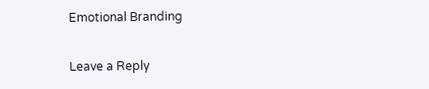Emotional Branding

Leave a Reply